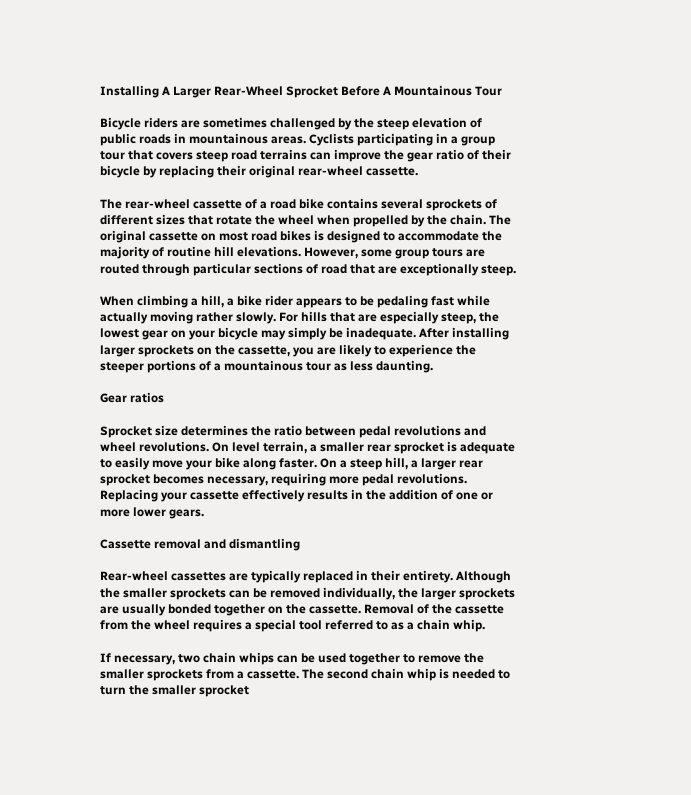Installing A Larger Rear-Wheel Sprocket Before A Mountainous Tour

Bicycle riders are sometimes challenged by the steep elevation of public roads in mountainous areas. Cyclists participating in a group tour that covers steep road terrains can improve the gear ratio of their bicycle by replacing their original rear-wheel cassette.

The rear-wheel cassette of a road bike contains several sprockets of different sizes that rotate the wheel when propelled by the chain. The original cassette on most road bikes is designed to accommodate the majority of routine hill elevations. However, some group tours are routed through particular sections of road that are exceptionally steep.

When climbing a hill, a bike rider appears to be pedaling fast while actually moving rather slowly. For hills that are especially steep, the lowest gear on your bicycle may simply be inadequate. After installing larger sprockets on the cassette, you are likely to experience the steeper portions of a mountainous tour as less daunting.

Gear ratios

Sprocket size determines the ratio between pedal revolutions and wheel revolutions. On level terrain, a smaller rear sprocket is adequate to easily move your bike along faster. On a steep hill, a larger rear sprocket becomes necessary, requiring more pedal revolutions. Replacing your cassette effectively results in the addition of one or more lower gears.

Cassette removal and dismantling

Rear-wheel cassettes are typically replaced in their entirety. Although the smaller sprockets can be removed individually, the larger sprockets are usually bonded together on the cassette. Removal of the cassette from the wheel requires a special tool referred to as a chain whip.

If necessary, two chain whips can be used together to remove the smaller sprockets from a cassette. The second chain whip is needed to turn the smaller sprocket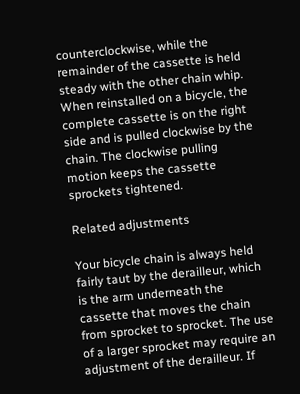counterclockwise, while the remainder of the cassette is held steady with the other chain whip. When reinstalled on a bicycle, the complete cassette is on the right side and is pulled clockwise by the chain. The clockwise pulling motion keeps the cassette sprockets tightened.

Related adjustments

Your bicycle chain is always held fairly taut by the derailleur, which is the arm underneath the cassette that moves the chain from sprocket to sprocket. The use of a larger sprocket may require an adjustment of the derailleur. If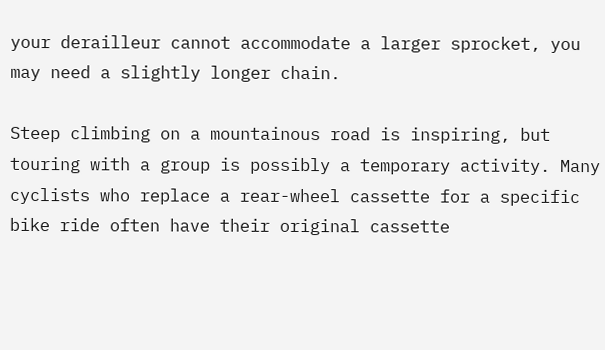your derailleur cannot accommodate a larger sprocket, you may need a slightly longer chain.

Steep climbing on a mountainous road is inspiring, but touring with a group is possibly a temporary activity. Many cyclists who replace a rear-wheel cassette for a specific bike ride often have their original cassette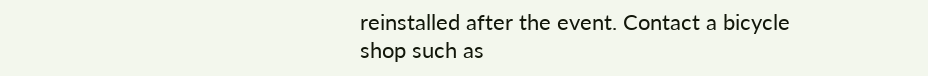reinstalled after the event. Contact a bicycle shop such as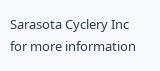Sarasota Cyclery Inc for more information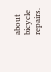about bicycle repairs.